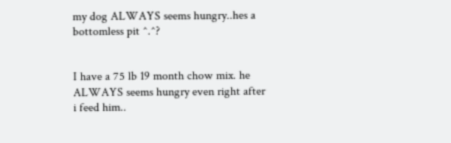my dog ALWAYS seems hungry..hes a bottomless pit ^.^?


I have a 75 lb 19 month chow mix. he ALWAYS seems hungry even right after i feed him..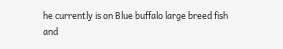he currently is on Blue buffalo large breed fish and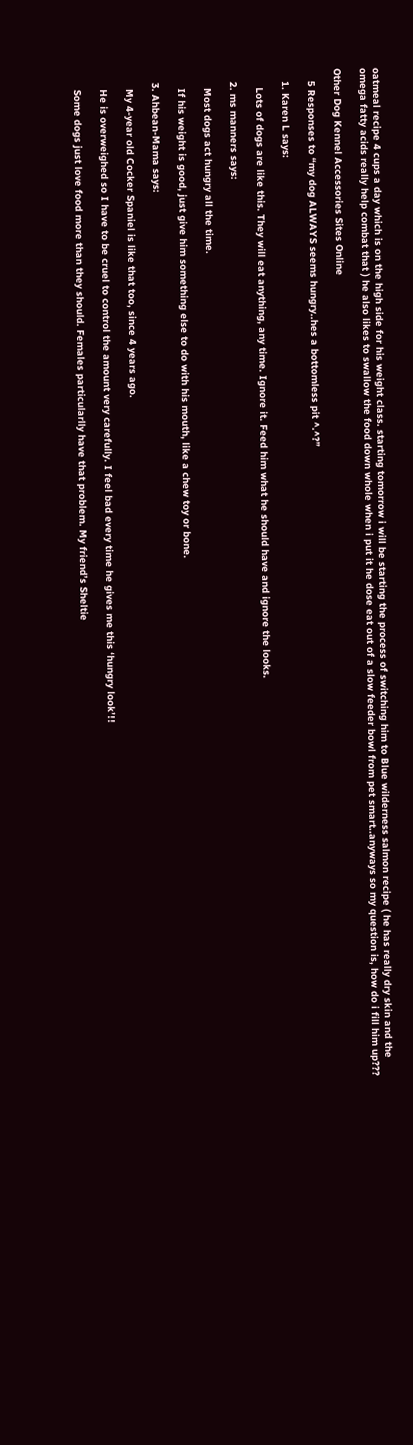oatmeal recipe 4 cups a day which is on the high side for his weight class. starting tomorrow i will be starting the process of switching him to Blue wilderness salmon recipe ( he has really dry skin and the omega fatty acids really help combat that ) he also likes to swallow the food down whole when i put it he dose eat out of a slow feeder bowl from pet smart..anyways so my question is, how do i fill him up???

Other Dog Kennel Accessories Sites Online

    5 Responses to “my dog ALWAYS seems hungry..hes a bottomless pit ^.^?”

    1. Karen L says:

      Lots of dogs are like this. They will eat anything, any time. Ignore it. Feed him what he should have and ignore the looks.

    2. ms manners says:

      Most dogs act hungry all the time.

      If his weight is good, just give him something else to do with his mouth, like a chew toy or bone.

    3. Ahbean-Mama says:

      My 4-year old Cocker Spaniel is like that too, since 4 years ago.

      He is overweighed so I have to be cruel to control the amount very carefully. I feel bad every time he gives me this ‘hungry look’!!

      Some dogs just love food more than they should. Females particularlly have that problem. My friend’s Sheltie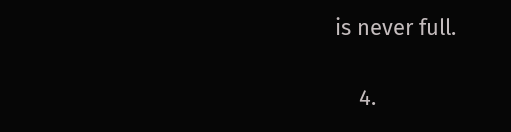is never full.

    4.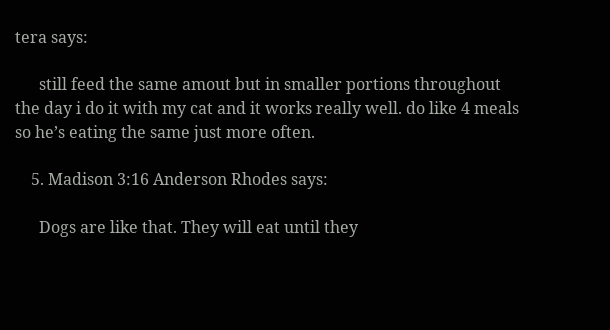tera says:

      still feed the same amout but in smaller portions throughout the day i do it with my cat and it works really well. do like 4 meals so he’s eating the same just more often.

    5. Madison 3:16 Anderson Rhodes says:

      Dogs are like that. They will eat until they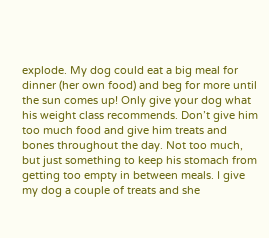explode. My dog could eat a big meal for dinner (her own food) and beg for more until the sun comes up! Only give your dog what his weight class recommends. Don’t give him too much food and give him treats and bones throughout the day. Not too much, but just something to keep his stomach from getting too empty in between meals. I give my dog a couple of treats and she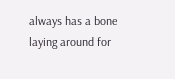always has a bone laying around for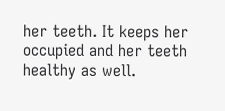her teeth. It keeps her occupied and her teeth healthy as well.